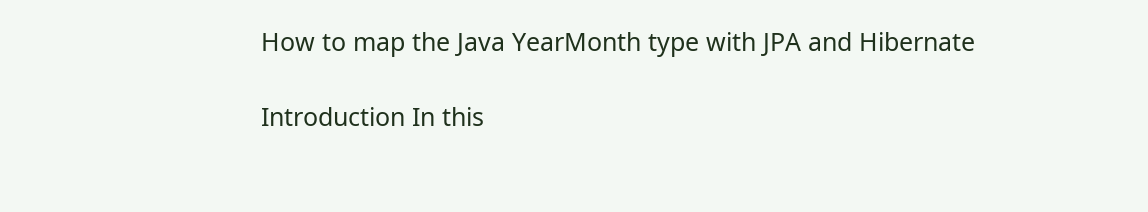How to map the Java YearMonth type with JPA and Hibernate

Introduction In this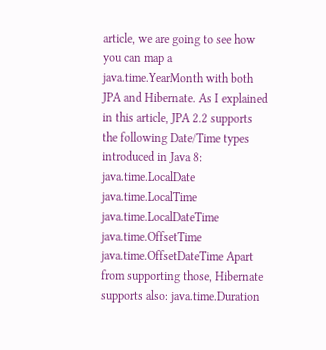article, we are going to see how you can map a java.time.YearMonth with both JPA and Hibernate. As I explained in this article, JPA 2.2 supports the following Date/Time types introduced in Java 8: java.time.LocalDate java.time.LocalTime java.time.LocalDateTime java.time.OffsetTime java.time.OffsetDateTime Apart from supporting those, Hibernate supports also: java.time.Duration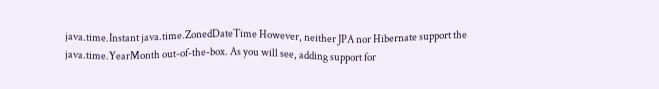java.time.Instant java.time.ZonedDateTime However, neither JPA nor Hibernate support the java.time.YearMonth out-of-the-box. As you will see, adding support for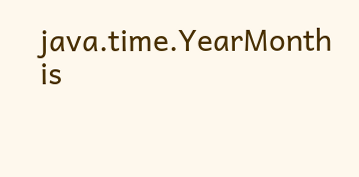java.time.YearMonth is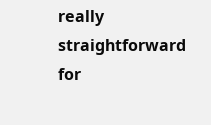really straightforward for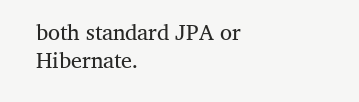both standard JPA or Hibernate.